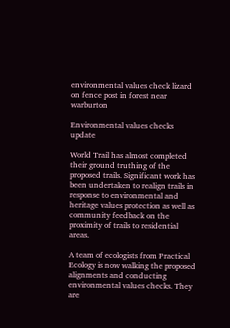environmental values check lizard on fence post in forest near warburton

Environmental values checks update

World Trail has almost completed their ground truthing of the proposed trails. Significant work has been undertaken to realign trails in response to environmental and heritage values protection as well as community feedback on the proximity of trails to residential areas.

A team of ecologists from Practical Ecology is now walking the proposed alignments and conducting environmental values checks. They are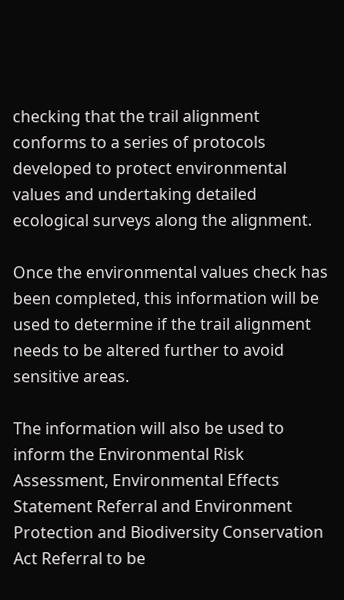checking that the trail alignment conforms to a series of protocols developed to protect environmental values and undertaking detailed ecological surveys along the alignment.

Once the environmental values check has been completed, this information will be used to determine if the trail alignment needs to be altered further to avoid sensitive areas.

The information will also be used to inform the Environmental Risk Assessment, Environmental Effects Statement Referral and Environment Protection and Biodiversity Conservation Act Referral to be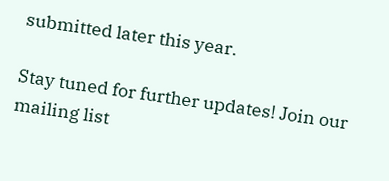submitted later this year.

Stay tuned for further updates! Join our mailing list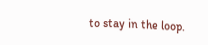to stay in the loop.